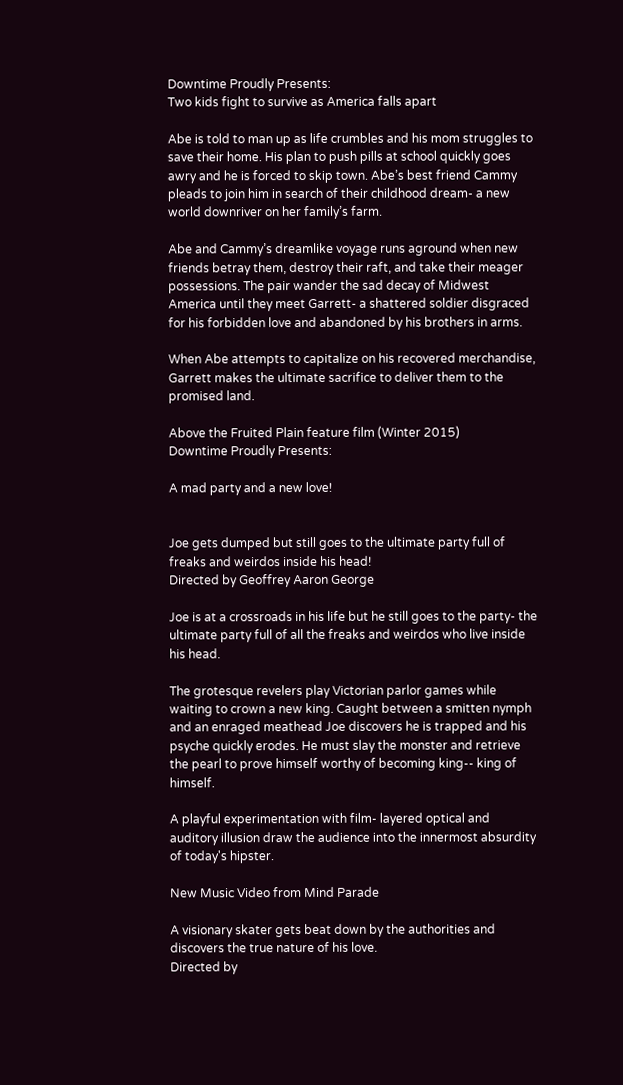Downtime Proudly Presents:
Two kids fight to survive as America falls apart

Abe is told to man up as life crumbles and his mom struggles to save their home. His plan to push pills at school quickly goes awry and he is forced to skip town. Abe’s best friend Cammy pleads to join him in search of their childhood dream- a new world downriver on her family’s farm.

Abe and Cammy’s dreamlike voyage runs aground when new friends betray them, destroy their raft, and take their meager possessions. The pair wander the sad decay of Midwest America until they meet Garrett- a shattered soldier disgraced for his forbidden love and abandoned by his brothers in arms.

When Abe attempts to capitalize on his recovered merchandise, Garrett makes the ultimate sacrifice to deliver them to the promised land.

Above the Fruited Plain feature film (Winter 2015)
Downtime Proudly Presents:

A mad party and a new love!


Joe gets dumped but still goes to the ultimate party full of freaks and weirdos inside his head!
Directed by Geoffrey Aaron George

Joe is at a crossroads in his life but he still goes to the party- the ultimate party full of all the freaks and weirdos who live inside his head.

The grotesque revelers play Victorian parlor games while waiting to crown a new king. Caught between a smitten nymph and an enraged meathead Joe discovers he is trapped and his psyche quickly erodes. He must slay the monster and retrieve the pearl to prove himself worthy of becoming king-- king of himself.

A playful experimentation with film- layered optical and auditory illusion draw the audience into the innermost absurdity of today's hipster.

New Music Video from Mind Parade

A visionary skater gets beat down by the authorities and discovers the true nature of his love.
Directed by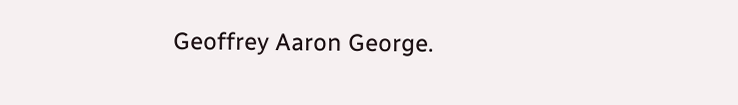Geoffrey Aaron George.